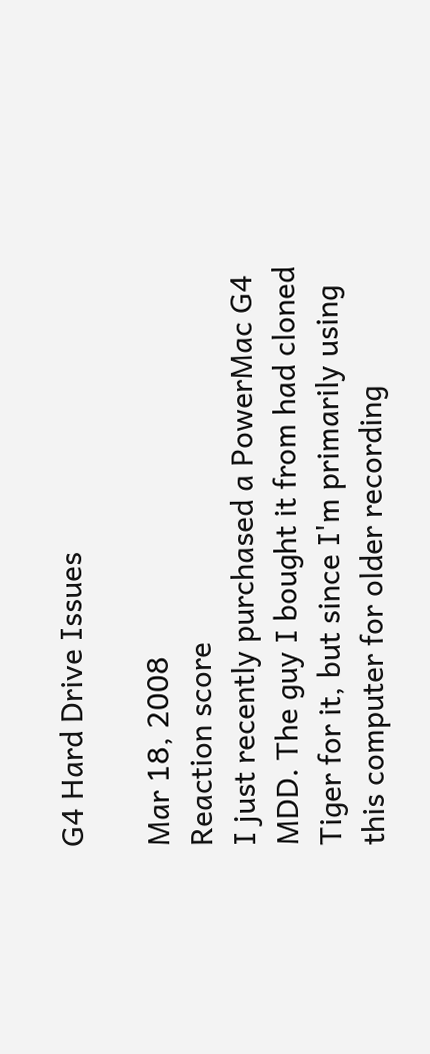G4 Hard Drive Issues

Mar 18, 2008
Reaction score
I just recently purchased a PowerMac G4 MDD. The guy I bought it from had cloned Tiger for it, but since I'm primarily using this computer for older recording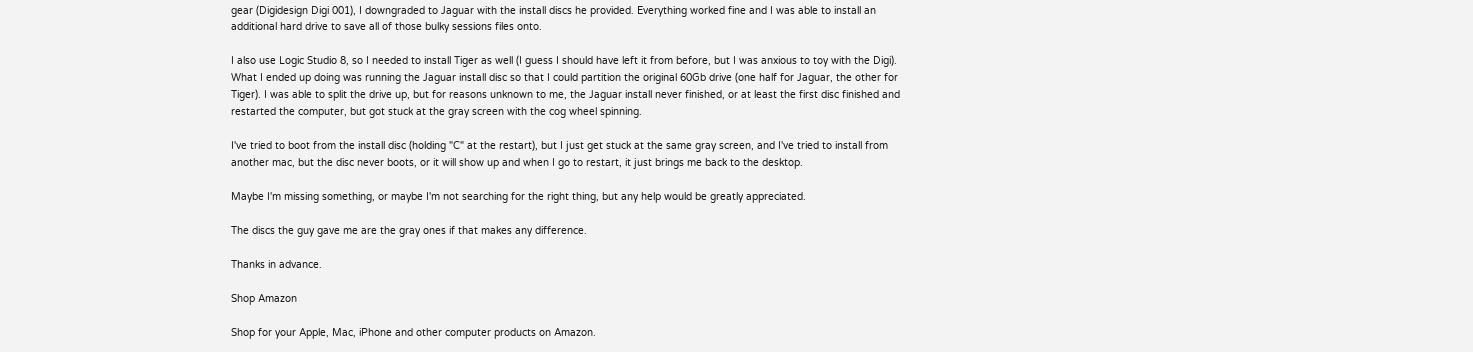gear (Digidesign Digi 001), I downgraded to Jaguar with the install discs he provided. Everything worked fine and I was able to install an additional hard drive to save all of those bulky sessions files onto.

I also use Logic Studio 8, so I needed to install Tiger as well (I guess I should have left it from before, but I was anxious to toy with the Digi). What I ended up doing was running the Jaguar install disc so that I could partition the original 60Gb drive (one half for Jaguar, the other for Tiger). I was able to split the drive up, but for reasons unknown to me, the Jaguar install never finished, or at least the first disc finished and restarted the computer, but got stuck at the gray screen with the cog wheel spinning.

I've tried to boot from the install disc (holding "C" at the restart), but I just get stuck at the same gray screen, and I've tried to install from another mac, but the disc never boots, or it will show up and when I go to restart, it just brings me back to the desktop.

Maybe I'm missing something, or maybe I'm not searching for the right thing, but any help would be greatly appreciated.

The discs the guy gave me are the gray ones if that makes any difference.

Thanks in advance.

Shop Amazon

Shop for your Apple, Mac, iPhone and other computer products on Amazon.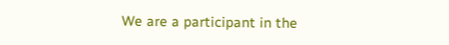We are a participant in the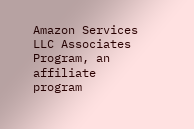Amazon Services LLC Associates Program, an affiliate program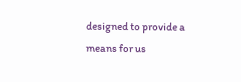designed to provide a means for us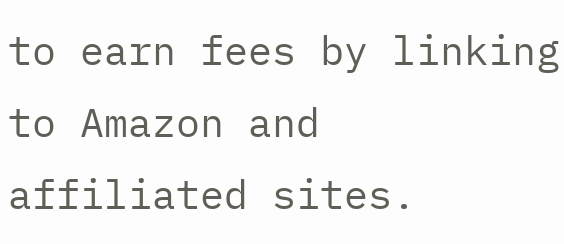to earn fees by linking to Amazon and affiliated sites.